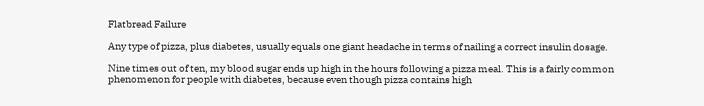Flatbread Failure

Any type of pizza, plus diabetes, usually equals one giant headache in terms of nailing a correct insulin dosage.

Nine times out of ten, my blood sugar ends up high in the hours following a pizza meal. This is a fairly common phenomenon for people with diabetes, because even though pizza contains high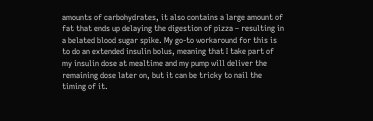amounts of carbohydrates, it also contains a large amount of fat that ends up delaying the digestion of pizza – resulting in a belated blood sugar spike. My go-to workaround for this is to do an extended insulin bolus, meaning that I take part of my insulin dose at mealtime and my pump will deliver the remaining dose later on, but it can be tricky to nail the timing of it.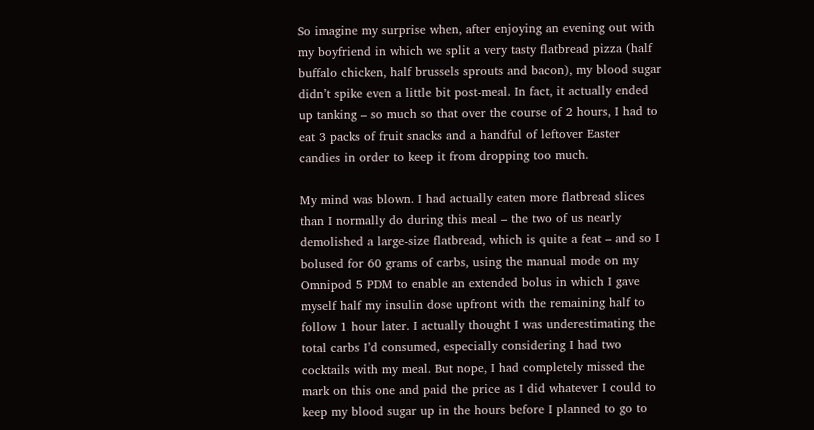So imagine my surprise when, after enjoying an evening out with my boyfriend in which we split a very tasty flatbread pizza (half buffalo chicken, half brussels sprouts and bacon), my blood sugar didn’t spike even a little bit post-meal. In fact, it actually ended up tanking – so much so that over the course of 2 hours, I had to eat 3 packs of fruit snacks and a handful of leftover Easter candies in order to keep it from dropping too much.

My mind was blown. I had actually eaten more flatbread slices than I normally do during this meal – the two of us nearly demolished a large-size flatbread, which is quite a feat – and so I bolused for 60 grams of carbs, using the manual mode on my Omnipod 5 PDM to enable an extended bolus in which I gave myself half my insulin dose upfront with the remaining half to follow 1 hour later. I actually thought I was underestimating the total carbs I’d consumed, especially considering I had two cocktails with my meal. But nope, I had completely missed the mark on this one and paid the price as I did whatever I could to keep my blood sugar up in the hours before I planned to go to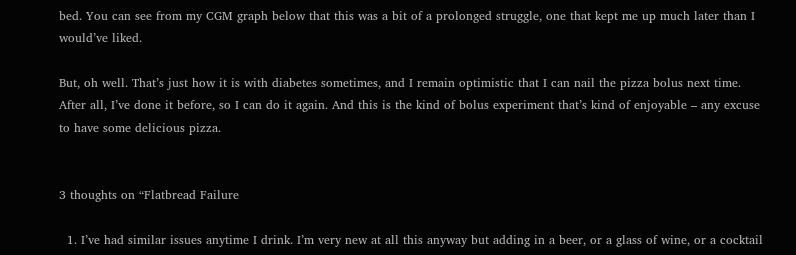bed. You can see from my CGM graph below that this was a bit of a prolonged struggle, one that kept me up much later than I would’ve liked.

But, oh well. That’s just how it is with diabetes sometimes, and I remain optimistic that I can nail the pizza bolus next time. After all, I’ve done it before, so I can do it again. And this is the kind of bolus experiment that’s kind of enjoyable – any excuse to have some delicious pizza.


3 thoughts on “Flatbread Failure

  1. I’ve had similar issues anytime I drink. I’m very new at all this anyway but adding in a beer, or a glass of wine, or a cocktail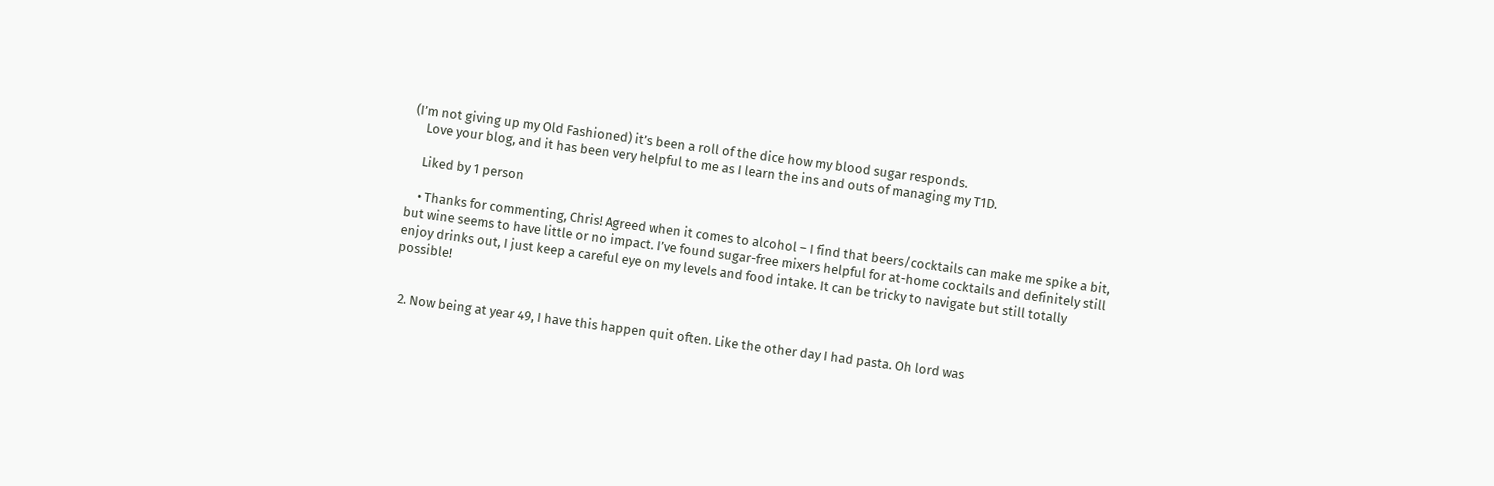(I’m not giving up my Old Fashioned) it’s been a roll of the dice how my blood sugar responds.
    Love your blog, and it has been very helpful to me as I learn the ins and outs of managing my T1D.

    Liked by 1 person

    • Thanks for commenting, Chris! Agreed when it comes to alcohol – I find that beers/cocktails can make me spike a bit, but wine seems to have little or no impact. I’ve found sugar-free mixers helpful for at-home cocktails and definitely still enjoy drinks out, I just keep a careful eye on my levels and food intake. It can be tricky to navigate but still totally possible!


  2. Now being at year 49, I have this happen quit often. Like the other day I had pasta. Oh lord was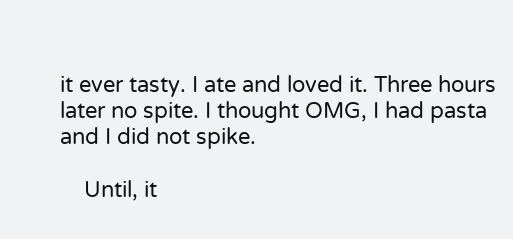it ever tasty. I ate and loved it. Three hours later no spite. I thought OMG, I had pasta and I did not spike.

    Until, it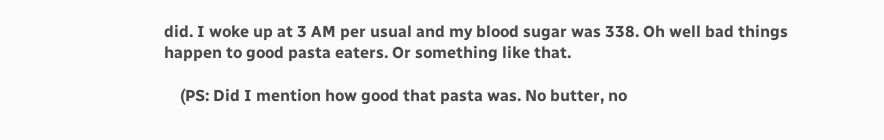did. I woke up at 3 AM per usual and my blood sugar was 338. Oh well bad things happen to good pasta eaters. Or something like that.

    (PS: Did I mention how good that pasta was. No butter, no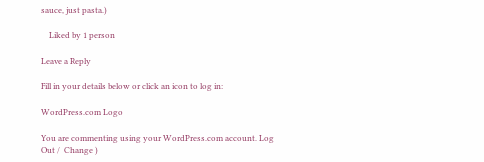sauce, just pasta.)

    Liked by 1 person

Leave a Reply

Fill in your details below or click an icon to log in:

WordPress.com Logo

You are commenting using your WordPress.com account. Log Out /  Change )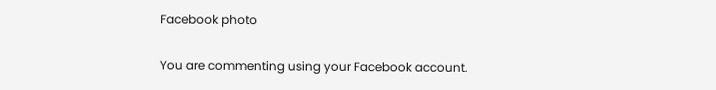Facebook photo

You are commenting using your Facebook account.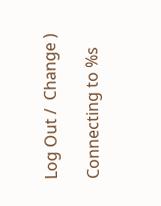Log Out /  Change )

Connecting to %s